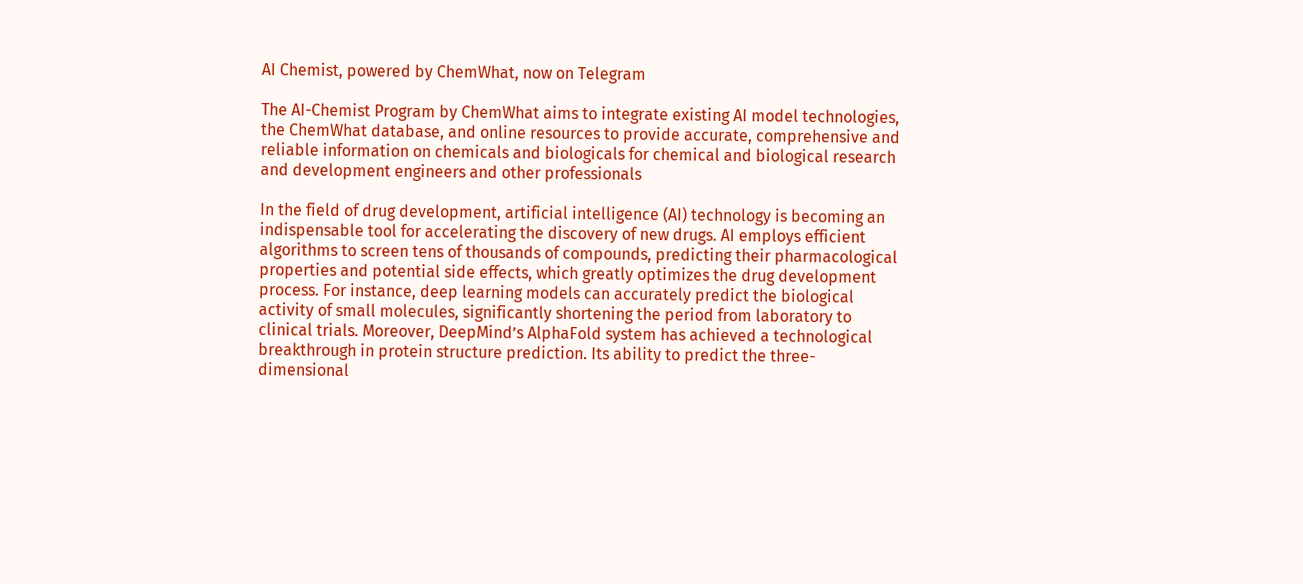AI Chemist, powered by ChemWhat, now on Telegram

The AI-Chemist Program by ChemWhat aims to integrate existing AI model technologies, the ChemWhat database, and online resources to provide accurate, comprehensive and reliable information on chemicals and biologicals for chemical and biological research and development engineers and other professionals

In the field of drug development, artificial intelligence (AI) technology is becoming an indispensable tool for accelerating the discovery of new drugs. AI employs efficient algorithms to screen tens of thousands of compounds, predicting their pharmacological properties and potential side effects, which greatly optimizes the drug development process. For instance, deep learning models can accurately predict the biological activity of small molecules, significantly shortening the period from laboratory to clinical trials. Moreover, DeepMind’s AlphaFold system has achieved a technological breakthrough in protein structure prediction. Its ability to predict the three-dimensional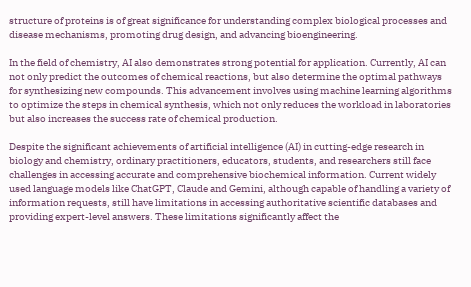structure of proteins is of great significance for understanding complex biological processes and disease mechanisms, promoting drug design, and advancing bioengineering.

In the field of chemistry, AI also demonstrates strong potential for application. Currently, AI can not only predict the outcomes of chemical reactions, but also determine the optimal pathways for synthesizing new compounds. This advancement involves using machine learning algorithms to optimize the steps in chemical synthesis, which not only reduces the workload in laboratories but also increases the success rate of chemical production.

Despite the significant achievements of artificial intelligence (AI) in cutting-edge research in biology and chemistry, ordinary practitioners, educators, students, and researchers still face challenges in accessing accurate and comprehensive biochemical information. Current widely used language models like ChatGPT, Claude and Gemini, although capable of handling a variety of information requests, still have limitations in accessing authoritative scientific databases and providing expert-level answers. These limitations significantly affect the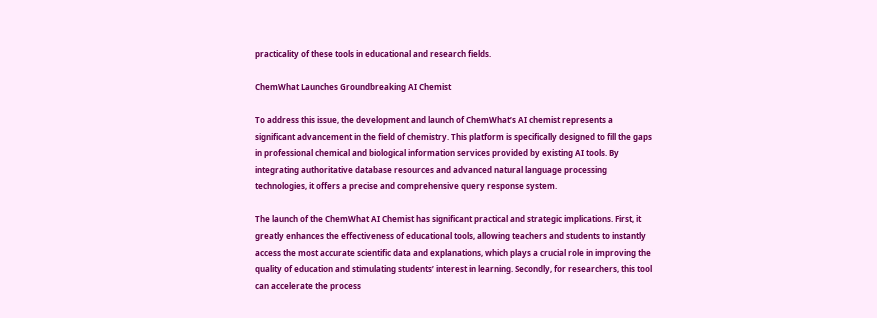practicality of these tools in educational and research fields.

ChemWhat Launches Groundbreaking AI Chemist

To address this issue, the development and launch of ChemWhat’s AI chemist represents a significant advancement in the field of chemistry. This platform is specifically designed to fill the gaps in professional chemical and biological information services provided by existing AI tools. By integrating authoritative database resources and advanced natural language processing technologies, it offers a precise and comprehensive query response system.

The launch of the ChemWhat AI Chemist has significant practical and strategic implications. First, it greatly enhances the effectiveness of educational tools, allowing teachers and students to instantly access the most accurate scientific data and explanations, which plays a crucial role in improving the quality of education and stimulating students’ interest in learning. Secondly, for researchers, this tool can accelerate the process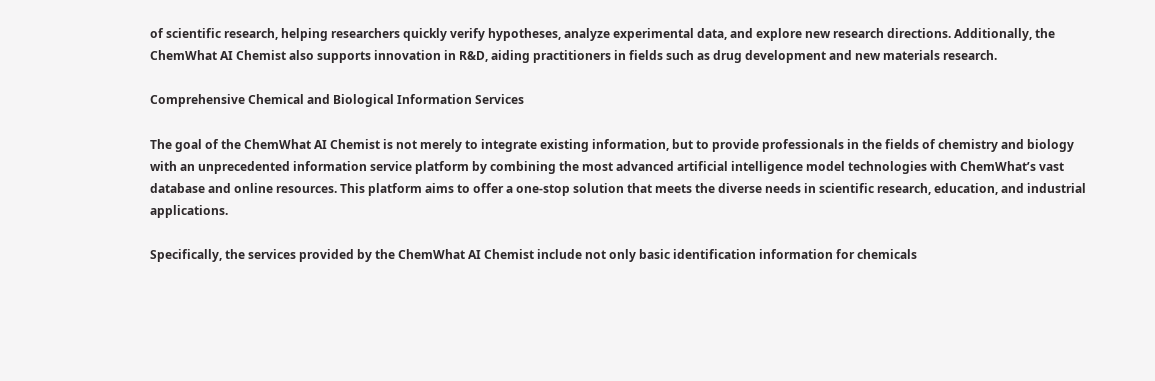of scientific research, helping researchers quickly verify hypotheses, analyze experimental data, and explore new research directions. Additionally, the ChemWhat AI Chemist also supports innovation in R&D, aiding practitioners in fields such as drug development and new materials research.

Comprehensive Chemical and Biological Information Services

The goal of the ChemWhat AI Chemist is not merely to integrate existing information, but to provide professionals in the fields of chemistry and biology with an unprecedented information service platform by combining the most advanced artificial intelligence model technologies with ChemWhat’s vast database and online resources. This platform aims to offer a one-stop solution that meets the diverse needs in scientific research, education, and industrial applications.

Specifically, the services provided by the ChemWhat AI Chemist include not only basic identification information for chemicals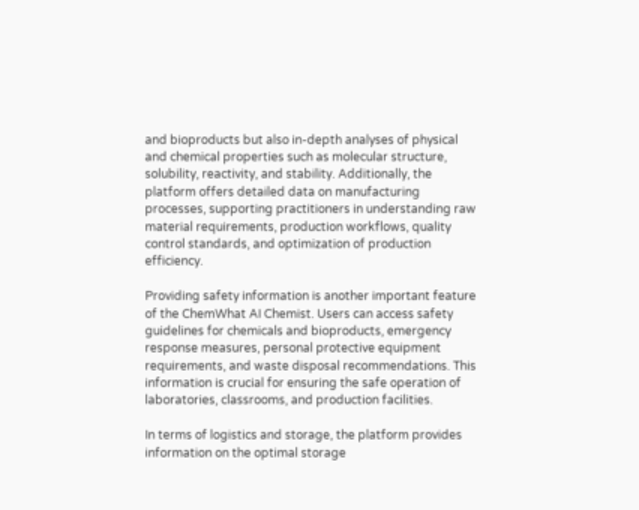and bioproducts but also in-depth analyses of physical and chemical properties such as molecular structure, solubility, reactivity, and stability. Additionally, the platform offers detailed data on manufacturing processes, supporting practitioners in understanding raw material requirements, production workflows, quality control standards, and optimization of production efficiency.

Providing safety information is another important feature of the ChemWhat AI Chemist. Users can access safety guidelines for chemicals and bioproducts, emergency response measures, personal protective equipment requirements, and waste disposal recommendations. This information is crucial for ensuring the safe operation of laboratories, classrooms, and production facilities.

In terms of logistics and storage, the platform provides information on the optimal storage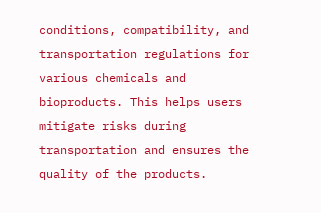conditions, compatibility, and transportation regulations for various chemicals and bioproducts. This helps users mitigate risks during transportation and ensures the quality of the products.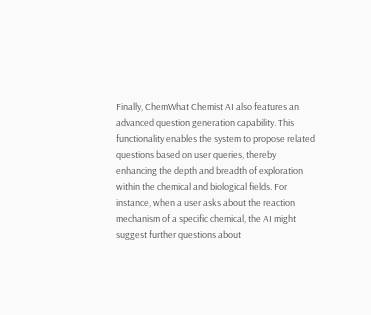Finally, ChemWhat Chemist AI also features an advanced question generation capability. This functionality enables the system to propose related questions based on user queries, thereby enhancing the depth and breadth of exploration within the chemical and biological fields. For instance, when a user asks about the reaction mechanism of a specific chemical, the AI might suggest further questions about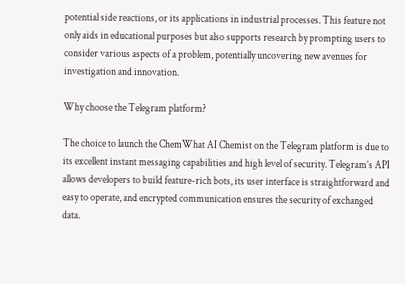potential side reactions, or its applications in industrial processes. This feature not only aids in educational purposes but also supports research by prompting users to consider various aspects of a problem, potentially uncovering new avenues for investigation and innovation.

Why choose the Telegram platform?

The choice to launch the ChemWhat AI Chemist on the Telegram platform is due to its excellent instant messaging capabilities and high level of security. Telegram’s API allows developers to build feature-rich bots, its user interface is straightforward and easy to operate, and encrypted communication ensures the security of exchanged data.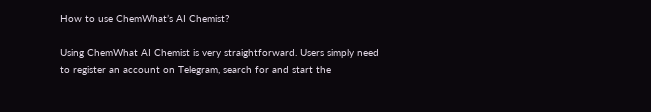How to use ChemWhat’s AI Chemist?

Using ChemWhat AI Chemist is very straightforward. Users simply need to register an account on Telegram, search for and start the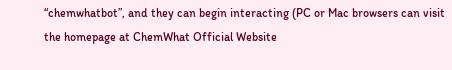“chemwhatbot”, and they can begin interacting (PC or Mac browsers can visit the homepage at ChemWhat Official Website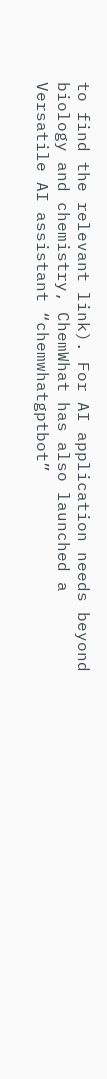to find the relevant link). For AI application needs beyond biology and chemistry, ChemWhat has also launched a Versatile AI assistant “chemwhatgptbot”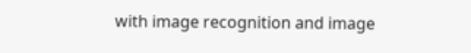with image recognition and image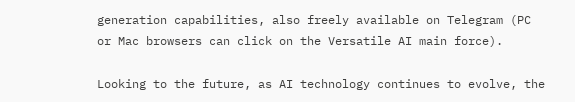generation capabilities, also freely available on Telegram (PC or Mac browsers can click on the Versatile AI main force).

Looking to the future, as AI technology continues to evolve, the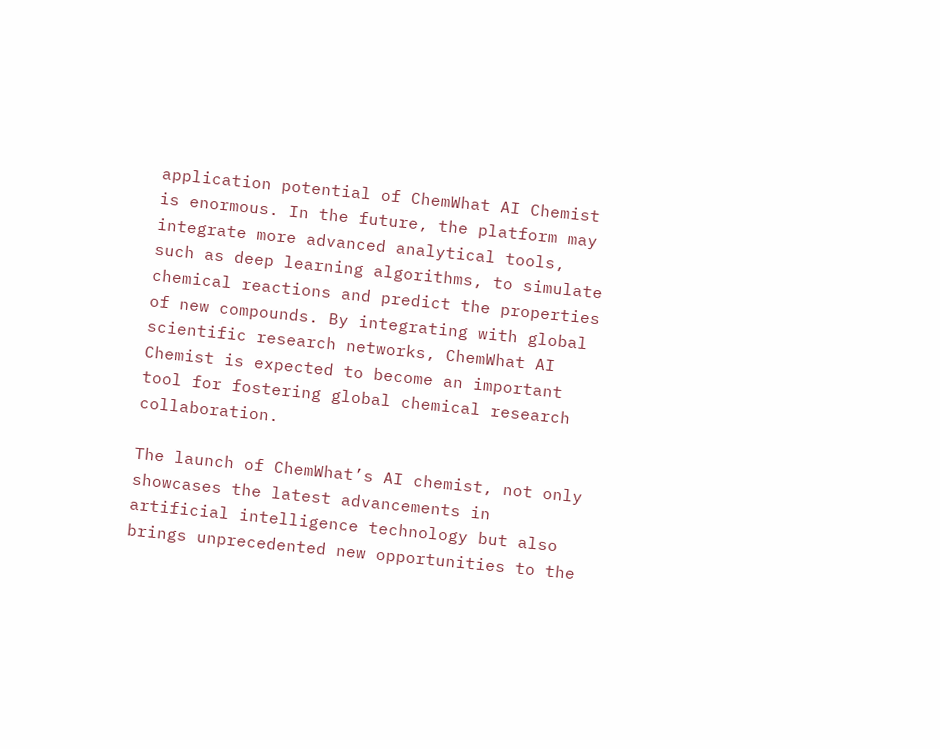application potential of ChemWhat AI Chemist is enormous. In the future, the platform may integrate more advanced analytical tools, such as deep learning algorithms, to simulate chemical reactions and predict the properties of new compounds. By integrating with global scientific research networks, ChemWhat AI Chemist is expected to become an important tool for fostering global chemical research collaboration.

The launch of ChemWhat’s AI chemist, not only showcases the latest advancements in artificial intelligence technology but also brings unprecedented new opportunities to the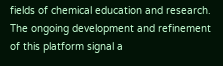fields of chemical education and research. The ongoing development and refinement of this platform signal a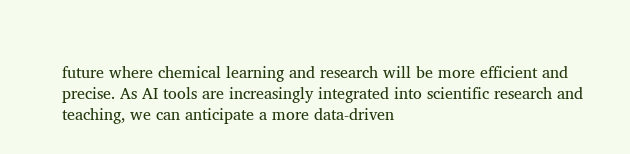future where chemical learning and research will be more efficient and precise. As AI tools are increasingly integrated into scientific research and teaching, we can anticipate a more data-driven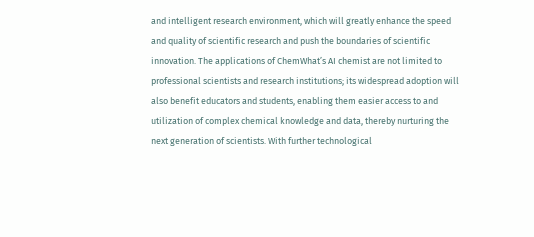and intelligent research environment, which will greatly enhance the speed and quality of scientific research and push the boundaries of scientific innovation. The applications of ChemWhat’s AI chemist are not limited to professional scientists and research institutions; its widespread adoption will also benefit educators and students, enabling them easier access to and utilization of complex chemical knowledge and data, thereby nurturing the next generation of scientists. With further technological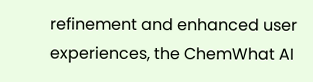refinement and enhanced user experiences, the ChemWhat AI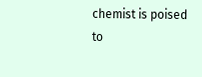chemist is poised to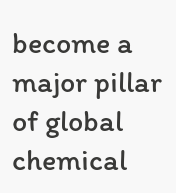become a major pillar of global chemical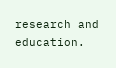research and education.